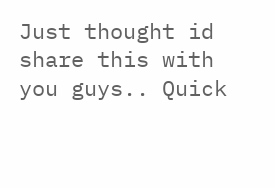Just thought id share this with you guys.. Quick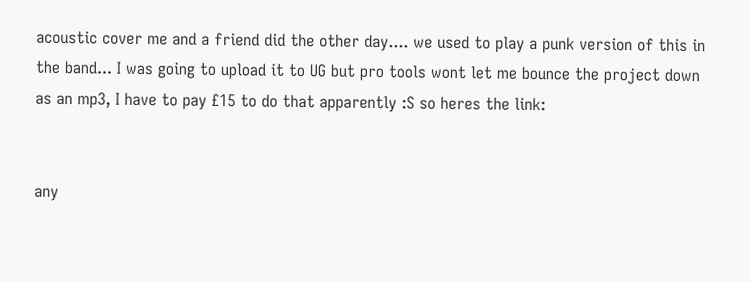acoustic cover me and a friend did the other day.... we used to play a punk version of this in the band... I was going to upload it to UG but pro tools wont let me bounce the project down as an mp3, I have to pay £15 to do that apparently :S so heres the link:


any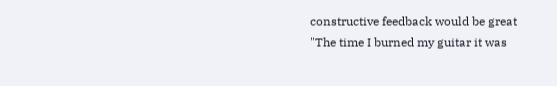constructive feedback would be great
"The time I burned my guitar it was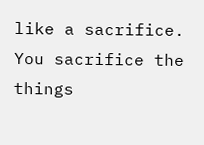like a sacrifice. You sacrifice the things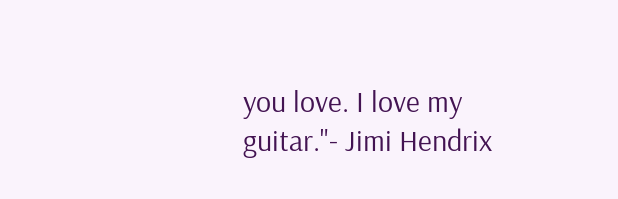you love. I love my guitar."- Jimi Hendrix